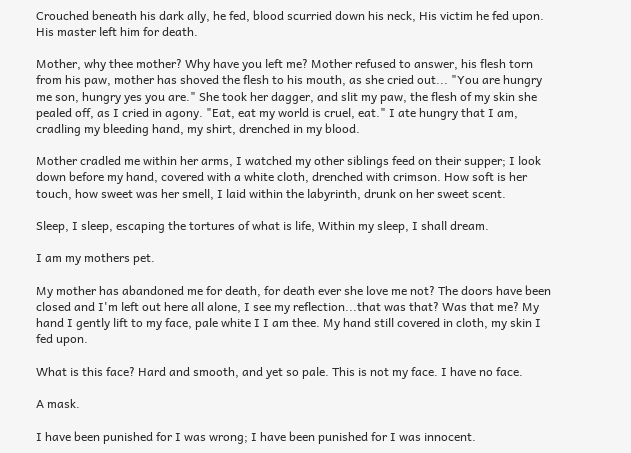Crouched beneath his dark ally, he fed, blood scurried down his neck, His victim he fed upon. His master left him for death.

Mother, why thee mother? Why have you left me? Mother refused to answer, his flesh torn from his paw, mother has shoved the flesh to his mouth, as she cried out... "You are hungry me son, hungry yes you are." She took her dagger, and slit my paw, the flesh of my skin she pealed off, as I cried in agony. "Eat, eat my world is cruel, eat." I ate hungry that I am, cradling my bleeding hand, my shirt, drenched in my blood.

Mother cradled me within her arms, I watched my other siblings feed on their supper; I look down before my hand, covered with a white cloth, drenched with crimson. How soft is her touch, how sweet was her smell, I laid within the labyrinth, drunk on her sweet scent.

Sleep, I sleep, escaping the tortures of what is life, Within my sleep, I shall dream.

I am my mothers pet.

My mother has abandoned me for death, for death ever she love me not? The doors have been closed and I'm left out here all alone, I see my reflection...that was that? Was that me? My hand I gently lift to my face, pale white I I am thee. My hand still covered in cloth, my skin I fed upon.

What is this face? Hard and smooth, and yet so pale. This is not my face. I have no face.

A mask.

I have been punished for I was wrong; I have been punished for I was innocent.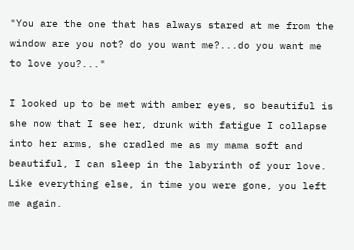"You are the one that has always stared at me from the window are you not? do you want me?...do you want me to love you?..."

I looked up to be met with amber eyes, so beautiful is she now that I see her, drunk with fatigue I collapse into her arms, she cradled me as my mama soft and beautiful, I can sleep in the labyrinth of your love. Like everything else, in time you were gone, you left me again.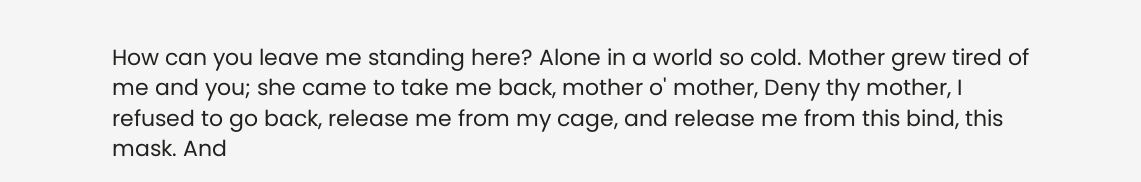How can you leave me standing here? Alone in a world so cold. Mother grew tired of me and you; she came to take me back, mother o' mother, Deny thy mother, I refused to go back, release me from my cage, and release me from this bind, this mask. And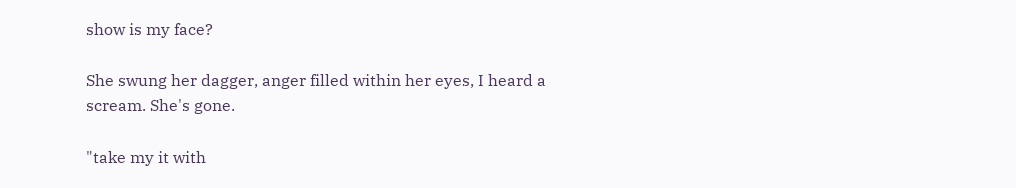show is my face?

She swung her dagger, anger filled within her eyes, I heard a scream. She's gone.

"take my it with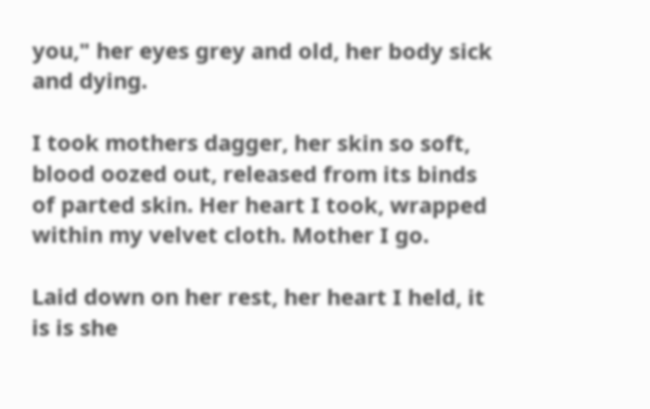you," her eyes grey and old, her body sick and dying.

I took mothers dagger, her skin so soft, blood oozed out, released from its binds of parted skin. Her heart I took, wrapped within my velvet cloth. Mother I go.

Laid down on her rest, her heart I held, it is is she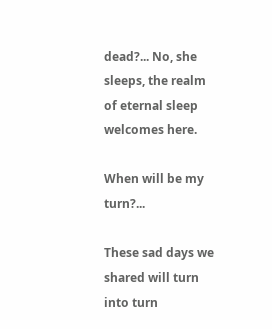dead?... No, she sleeps, the realm of eternal sleep welcomes here.

When will be my turn?...

These sad days we shared will turn into turn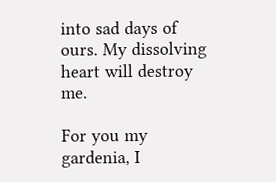into sad days of ours. My dissolving heart will destroy me.

For you my gardenia, I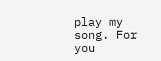play my song. For you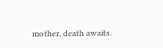mother, death awaits.